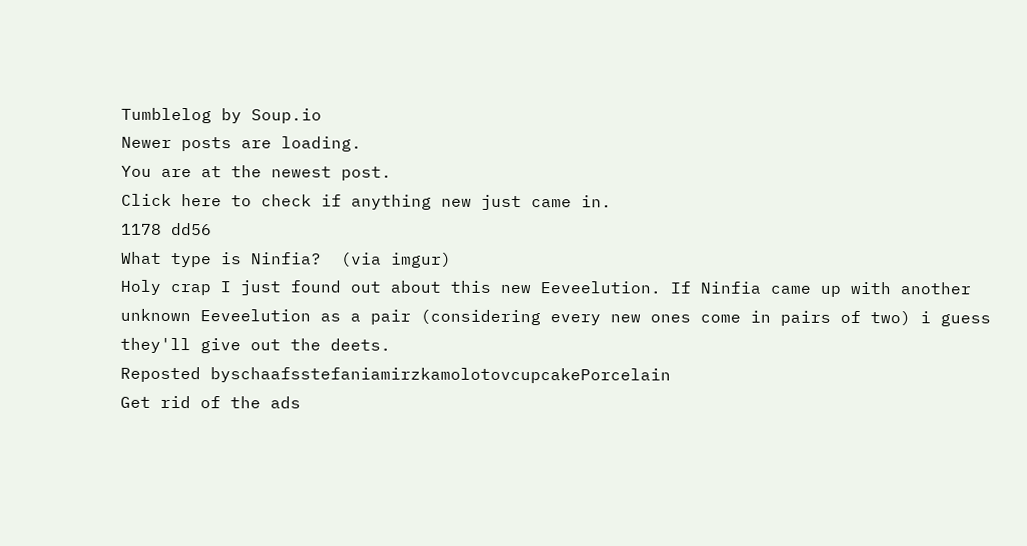Tumblelog by Soup.io
Newer posts are loading.
You are at the newest post.
Click here to check if anything new just came in.
1178 dd56
What type is Ninfia?  (via imgur)
Holy crap I just found out about this new Eeveelution. If Ninfia came up with another unknown Eeveelution as a pair (considering every new ones come in pairs of two) i guess they'll give out the deets.
Reposted byschaafsstefaniamirzkamolotovcupcakePorcelain
Get rid of the ads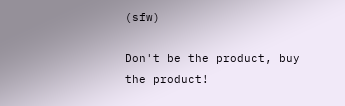(sfw)

Don't be the product, buy the product!